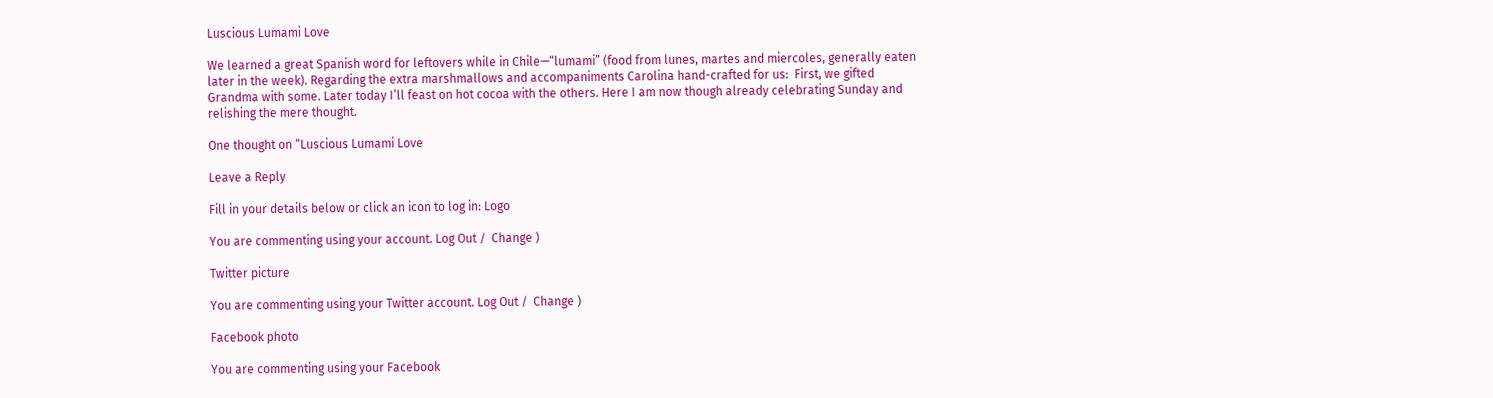Luscious Lumami Love

We learned a great Spanish word for leftovers while in Chile—“lumami” (food from lunes, martes and miercoles, generally eaten later in the week). Regarding the extra marshmallows and accompaniments Carolina hand-crafted for us:  First, we gifted Grandma with some. Later today I’ll feast on hot cocoa with the others. Here I am now though already celebrating Sunday and relishing the mere thought.

One thought on “Luscious Lumami Love

Leave a Reply

Fill in your details below or click an icon to log in: Logo

You are commenting using your account. Log Out /  Change )

Twitter picture

You are commenting using your Twitter account. Log Out /  Change )

Facebook photo

You are commenting using your Facebook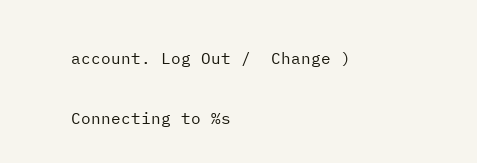account. Log Out /  Change )

Connecting to %s